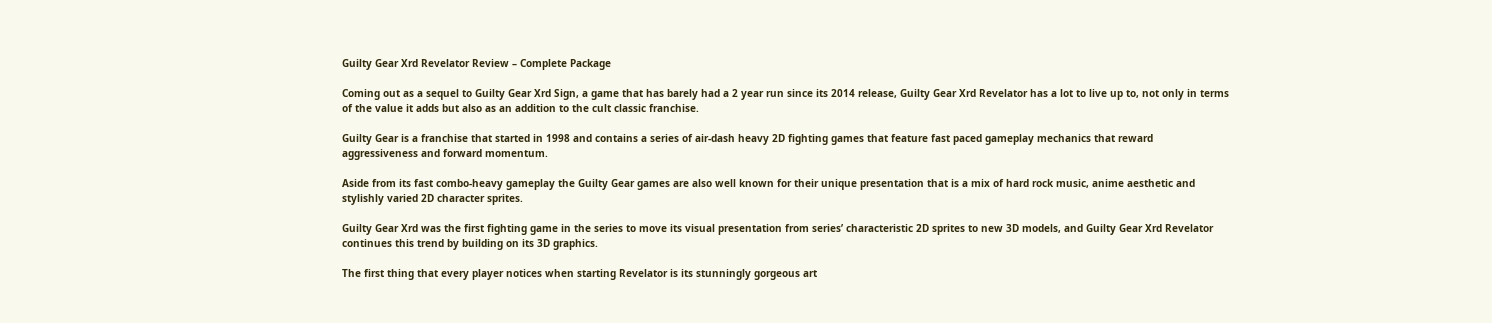Guilty Gear Xrd Revelator Review – Complete Package

Coming out as a sequel to Guilty Gear Xrd Sign, a game that has barely had a 2 year run since its 2014 release, Guilty Gear Xrd Revelator has a lot to live up to, not only in terms of the value it adds but also as an addition to the cult classic franchise.

Guilty Gear is a franchise that started in 1998 and contains a series of air-dash heavy 2D fighting games that feature fast paced gameplay mechanics that reward aggressiveness and forward momentum.

Aside from its fast combo-heavy gameplay the Guilty Gear games are also well known for their unique presentation that is a mix of hard rock music, anime aesthetic and stylishly varied 2D character sprites.

Guilty Gear Xrd was the first fighting game in the series to move its visual presentation from series’ characteristic 2D sprites to new 3D models, and Guilty Gear Xrd Revelator continues this trend by building on its 3D graphics.

The first thing that every player notices when starting Revelator is its stunningly gorgeous art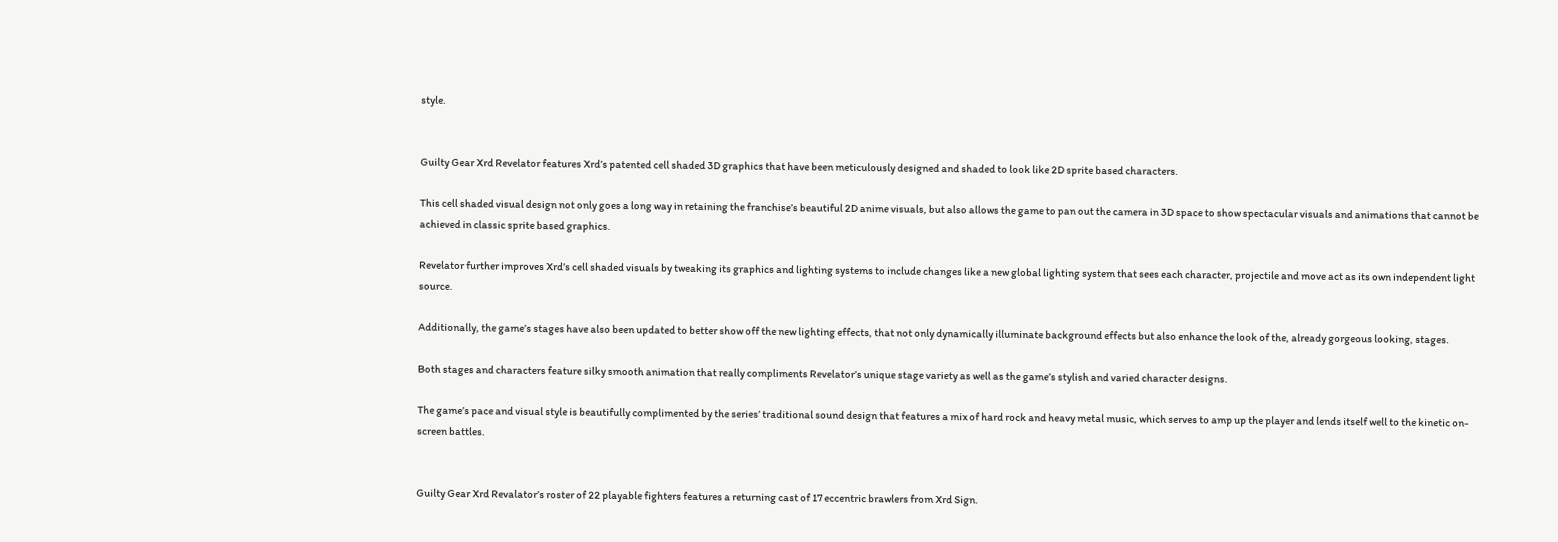style.


Guilty Gear Xrd Revelator features Xrd’s patented cell shaded 3D graphics that have been meticulously designed and shaded to look like 2D sprite based characters.

This cell shaded visual design not only goes a long way in retaining the franchise’s beautiful 2D anime visuals, but also allows the game to pan out the camera in 3D space to show spectacular visuals and animations that cannot be achieved in classic sprite based graphics.

Revelator further improves Xrd’s cell shaded visuals by tweaking its graphics and lighting systems to include changes like a new global lighting system that sees each character, projectile and move act as its own independent light source.

Additionally, the game’s stages have also been updated to better show off the new lighting effects, that not only dynamically illuminate background effects but also enhance the look of the, already gorgeous looking, stages.

Both stages and characters feature silky smooth animation that really compliments Revelator’s unique stage variety as well as the game’s stylish and varied character designs.

The game’s pace and visual style is beautifully complimented by the series’ traditional sound design that features a mix of hard rock and heavy metal music, which serves to amp up the player and lends itself well to the kinetic on-screen battles.


Guilty Gear Xrd Revalator’s roster of 22 playable fighters features a returning cast of 17 eccentric brawlers from Xrd Sign.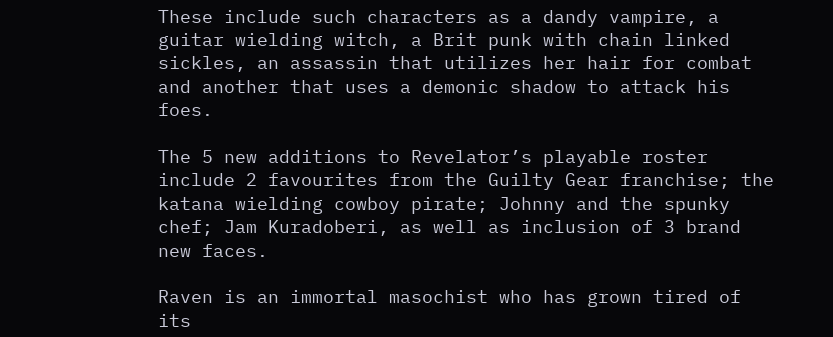These include such characters as a dandy vampire, a guitar wielding witch, a Brit punk with chain linked sickles, an assassin that utilizes her hair for combat and another that uses a demonic shadow to attack his foes.

The 5 new additions to Revelator’s playable roster include 2 favourites from the Guilty Gear franchise; the katana wielding cowboy pirate; Johnny and the spunky chef; Jam Kuradoberi, as well as inclusion of 3 brand new faces.

Raven is an immortal masochist who has grown tired of its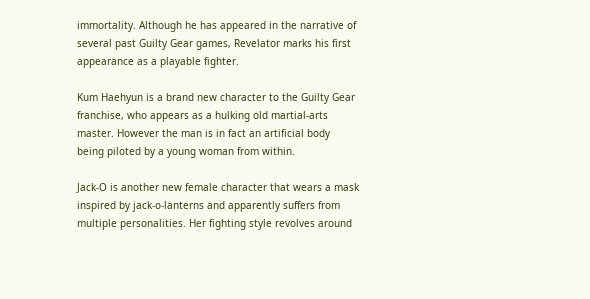immortality. Although he has appeared in the narrative of several past Guilty Gear games, Revelator marks his first appearance as a playable fighter.

Kum Haehyun is a brand new character to the Guilty Gear franchise, who appears as a hulking old martial-arts master. However the man is in fact an artificial body being piloted by a young woman from within.

Jack-O is another new female character that wears a mask inspired by jack-o-lanterns and apparently suffers from multiple personalities. Her fighting style revolves around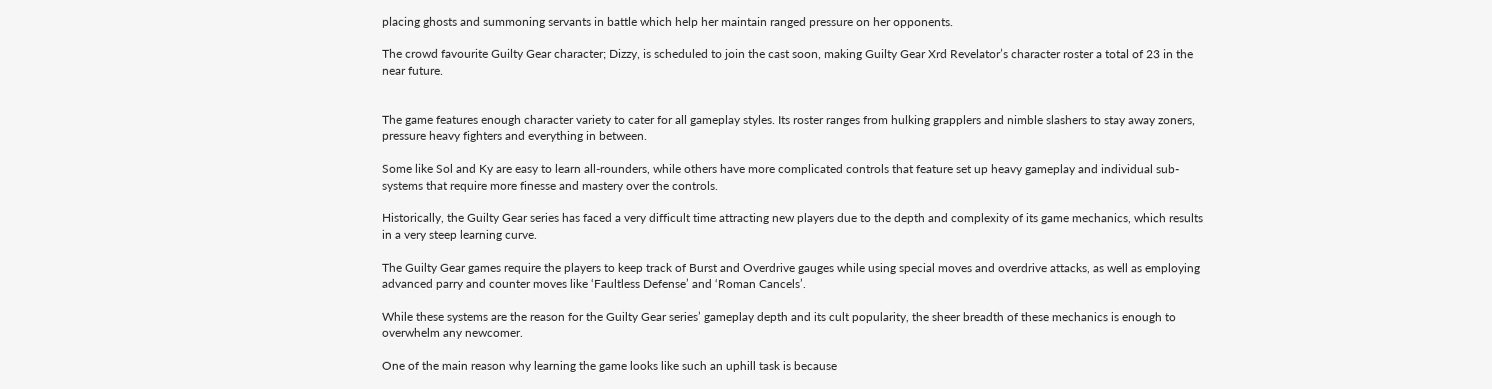placing ghosts and summoning servants in battle which help her maintain ranged pressure on her opponents.

The crowd favourite Guilty Gear character; Dizzy, is scheduled to join the cast soon, making Guilty Gear Xrd Revelator’s character roster a total of 23 in the near future.


The game features enough character variety to cater for all gameplay styles. Its roster ranges from hulking grapplers and nimble slashers to stay away zoners, pressure heavy fighters and everything in between.

Some like Sol and Ky are easy to learn all-rounders, while others have more complicated controls that feature set up heavy gameplay and individual sub-systems that require more finesse and mastery over the controls.

Historically, the Guilty Gear series has faced a very difficult time attracting new players due to the depth and complexity of its game mechanics, which results in a very steep learning curve.

The Guilty Gear games require the players to keep track of Burst and Overdrive gauges while using special moves and overdrive attacks, as well as employing advanced parry and counter moves like ‘Faultless Defense’ and ‘Roman Cancels’.

While these systems are the reason for the Guilty Gear series’ gameplay depth and its cult popularity, the sheer breadth of these mechanics is enough to overwhelm any newcomer.

One of the main reason why learning the game looks like such an uphill task is because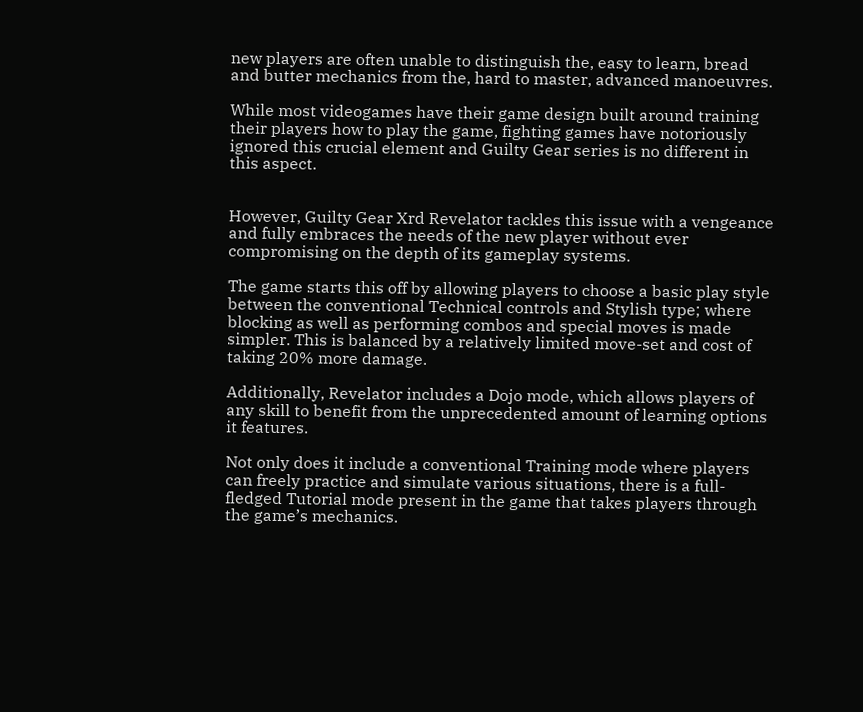new players are often unable to distinguish the, easy to learn, bread and butter mechanics from the, hard to master, advanced manoeuvres.

While most videogames have their game design built around training their players how to play the game, fighting games have notoriously ignored this crucial element and Guilty Gear series is no different in this aspect.


However, Guilty Gear Xrd Revelator tackles this issue with a vengeance and fully embraces the needs of the new player without ever compromising on the depth of its gameplay systems.

The game starts this off by allowing players to choose a basic play style between the conventional Technical controls and Stylish type; where blocking as well as performing combos and special moves is made simpler. This is balanced by a relatively limited move-set and cost of taking 20% more damage.

Additionally, Revelator includes a Dojo mode, which allows players of any skill to benefit from the unprecedented amount of learning options it features.

Not only does it include a conventional Training mode where players can freely practice and simulate various situations, there is a full-fledged Tutorial mode present in the game that takes players through the game’s mechanics.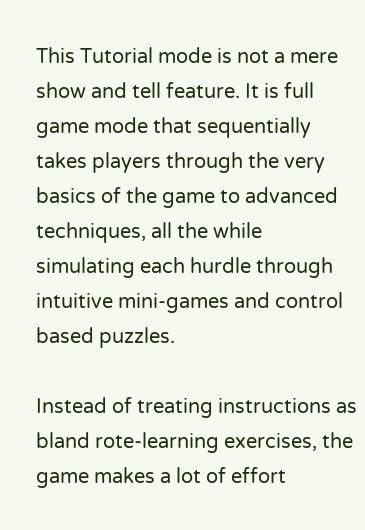This Tutorial mode is not a mere show and tell feature. It is full game mode that sequentially takes players through the very basics of the game to advanced techniques, all the while simulating each hurdle through intuitive mini-games and control based puzzles.

Instead of treating instructions as bland rote-learning exercises, the game makes a lot of effort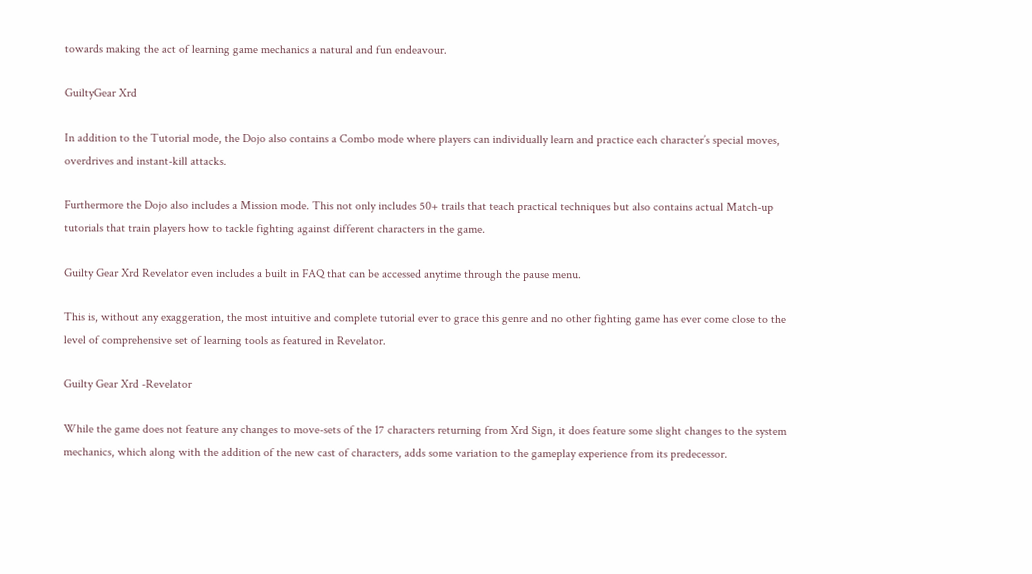towards making the act of learning game mechanics a natural and fun endeavour.

GuiltyGear Xrd

In addition to the Tutorial mode, the Dojo also contains a Combo mode where players can individually learn and practice each character’s special moves, overdrives and instant-kill attacks.

Furthermore the Dojo also includes a Mission mode. This not only includes 50+ trails that teach practical techniques but also contains actual Match-up tutorials that train players how to tackle fighting against different characters in the game.

Guilty Gear Xrd Revelator even includes a built in FAQ that can be accessed anytime through the pause menu.

This is, without any exaggeration, the most intuitive and complete tutorial ever to grace this genre and no other fighting game has ever come close to the level of comprehensive set of learning tools as featured in Revelator.

Guilty Gear Xrd -Revelator

While the game does not feature any changes to move-sets of the 17 characters returning from Xrd Sign, it does feature some slight changes to the system mechanics, which along with the addition of the new cast of characters, adds some variation to the gameplay experience from its predecessor.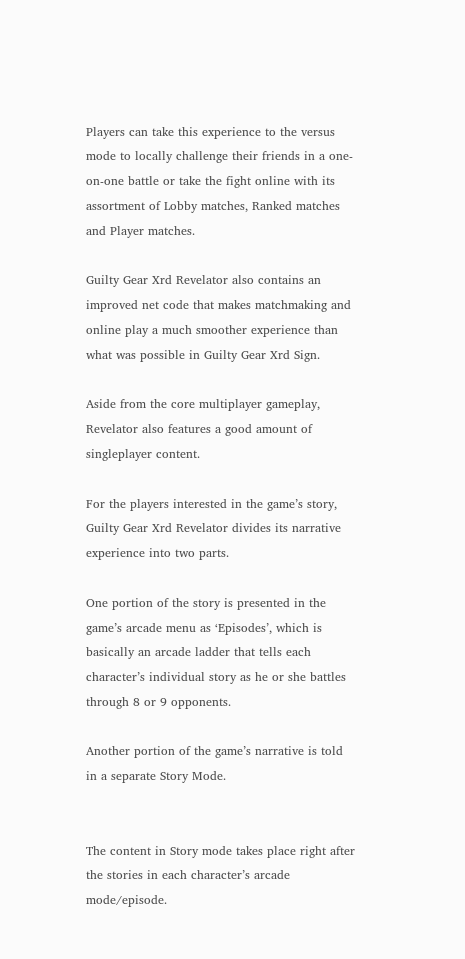Players can take this experience to the versus mode to locally challenge their friends in a one-on-one battle or take the fight online with its assortment of Lobby matches, Ranked matches and Player matches.

Guilty Gear Xrd Revelator also contains an improved net code that makes matchmaking and online play a much smoother experience than what was possible in Guilty Gear Xrd Sign.

Aside from the core multiplayer gameplay, Revelator also features a good amount of singleplayer content.

For the players interested in the game’s story, Guilty Gear Xrd Revelator divides its narrative experience into two parts.

One portion of the story is presented in the game’s arcade menu as ‘Episodes’, which is basically an arcade ladder that tells each character’s individual story as he or she battles through 8 or 9 opponents.

Another portion of the game’s narrative is told in a separate Story Mode.


The content in Story mode takes place right after the stories in each character’s arcade mode/episode.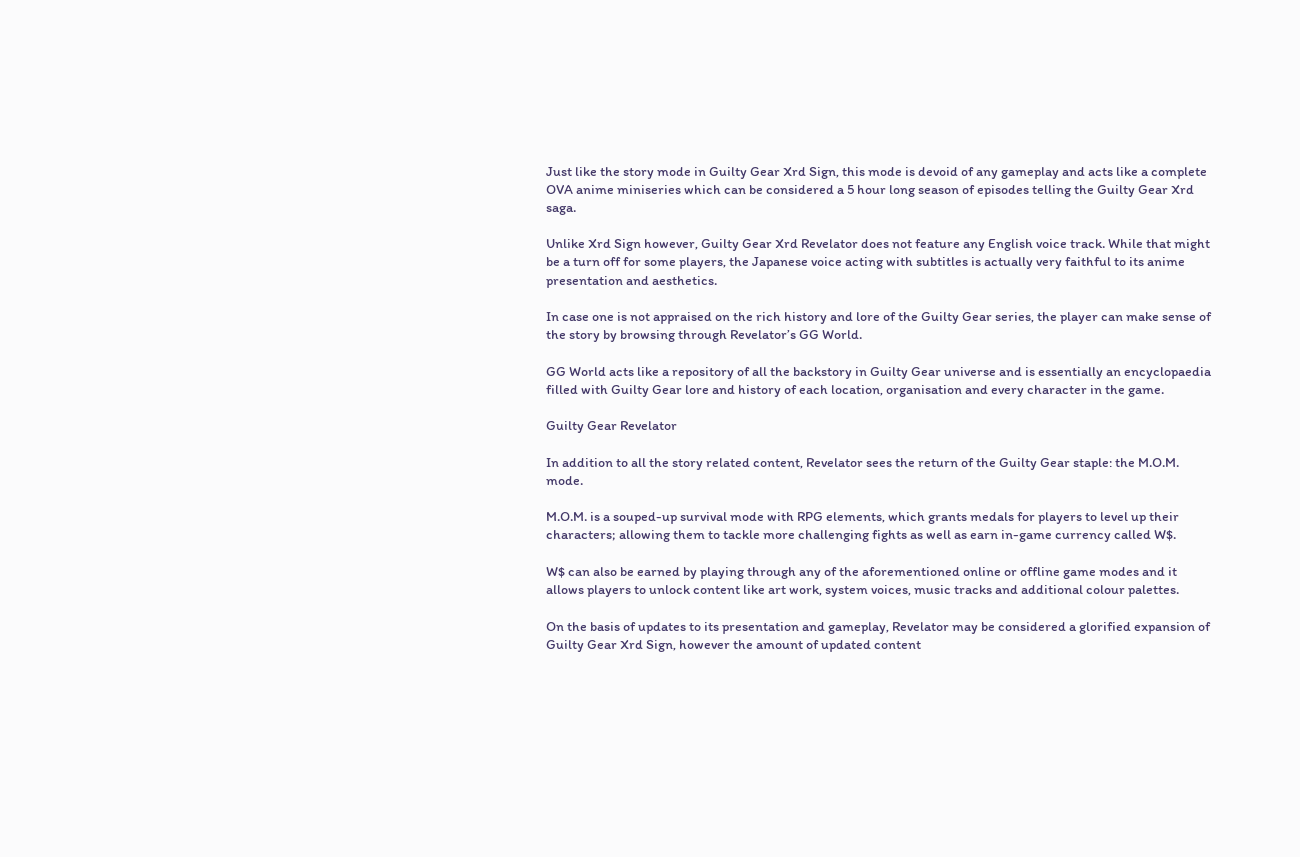Just like the story mode in Guilty Gear Xrd Sign, this mode is devoid of any gameplay and acts like a complete OVA anime miniseries which can be considered a 5 hour long season of episodes telling the Guilty Gear Xrd saga.

Unlike Xrd Sign however, Guilty Gear Xrd Revelator does not feature any English voice track. While that might be a turn off for some players, the Japanese voice acting with subtitles is actually very faithful to its anime presentation and aesthetics.

In case one is not appraised on the rich history and lore of the Guilty Gear series, the player can make sense of the story by browsing through Revelator’s GG World.

GG World acts like a repository of all the backstory in Guilty Gear universe and is essentially an encyclopaedia filled with Guilty Gear lore and history of each location, organisation and every character in the game.

Guilty Gear Revelator

In addition to all the story related content, Revelator sees the return of the Guilty Gear staple: the M.O.M. mode.

M.O.M. is a souped-up survival mode with RPG elements, which grants medals for players to level up their characters; allowing them to tackle more challenging fights as well as earn in-game currency called W$.

W$ can also be earned by playing through any of the aforementioned online or offline game modes and it allows players to unlock content like art work, system voices, music tracks and additional colour palettes.

On the basis of updates to its presentation and gameplay, Revelator may be considered a glorified expansion of Guilty Gear Xrd Sign, however the amount of updated content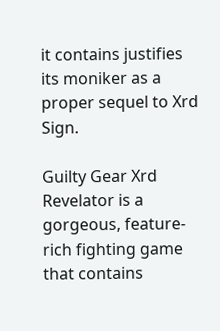it contains justifies its moniker as a proper sequel to Xrd Sign.

Guilty Gear Xrd Revelator is a gorgeous, feature-rich fighting game that contains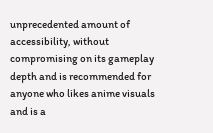unprecedented amount of accessibility, without compromising on its gameplay depth and is recommended for anyone who likes anime visuals and is a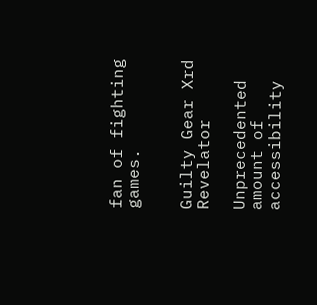fan of fighting games.


Guilty Gear Xrd Revelator

Unprecedented amount of accessibility